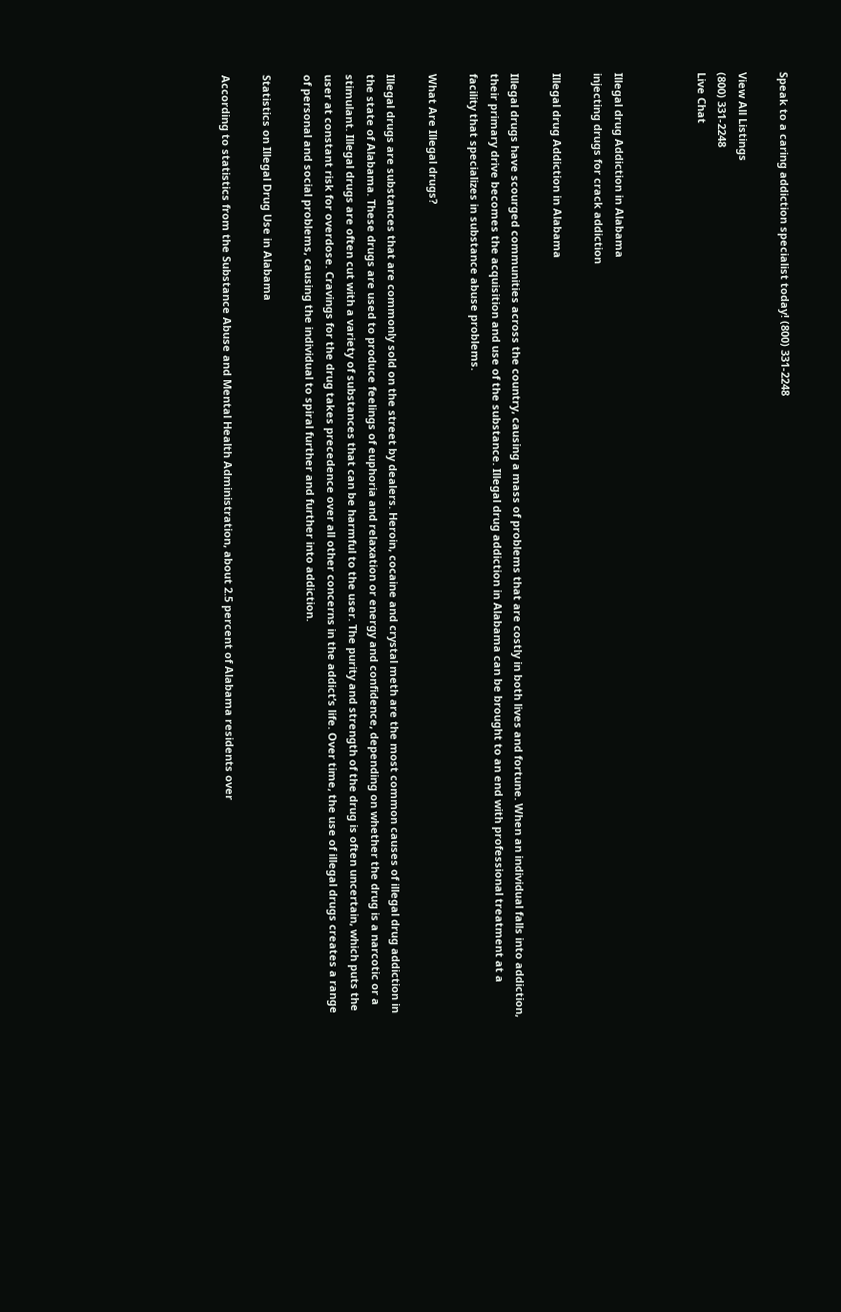Speak to a caring addiction specialist today! (800) 331-2248

View All Listings
(800) 331-2248
Live Chat



Illegal drug Addiction in Alabama
injecting drugs for crack addiction

Illegal drug Addiction in Alabama

Illegal drugs have scourged communities across the country, causing a mass of problems that are costly in both lives and fortune. When an individual falls into addiction, their primary drive becomes the acquisition and use of the substance. Illegal drug addiction in Alabama can be brought to an end with professional treatment at a facility that specializes in substance abuse problems.

What Are Illegal drugs?

Illegal drugs are substances that are commonly sold on the street by dealers. Heroin, cocaine and crystal meth are the most common causes of illegal drug addiction in the state of Alabama. These drugs are used to produce feelings of euphoria and relaxation or energy and confidence, depending on whether the drug is a narcotic or a stimulant. Illegal drugs are often cut with a variety of substances that can be harmful to the user. The purity and strength of the drug is often uncertain, which puts the user at constant risk for overdose. Cravings for the drug takes precedence over all other concerns in the addict’s life. Over time, the use of illegal drugs creates a range of personal and social problems, causing the individual to spiral further and further into addiction.

Statistics on Illegal Drug Use in Alabama

According to statistics from the Substance Abuse and Mental Health Administration, about 2.5 percent of Alabama residents over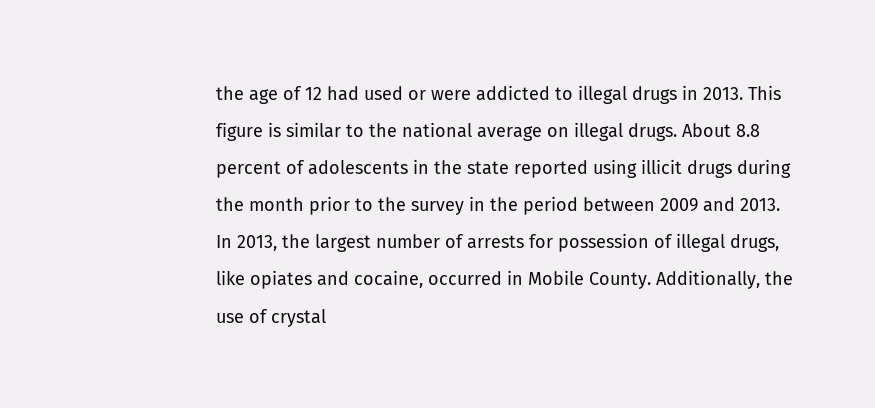the age of 12 had used or were addicted to illegal drugs in 2013. This figure is similar to the national average on illegal drugs. About 8.8 percent of adolescents in the state reported using illicit drugs during the month prior to the survey in the period between 2009 and 2013. In 2013, the largest number of arrests for possession of illegal drugs, like opiates and cocaine, occurred in Mobile County. Additionally, the use of crystal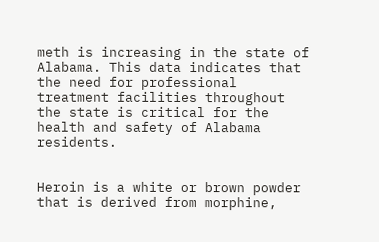meth is increasing in the state of Alabama. This data indicates that the need for professional treatment facilities throughout the state is critical for the health and safety of Alabama residents.


Heroin is a white or brown powder that is derived from morphine,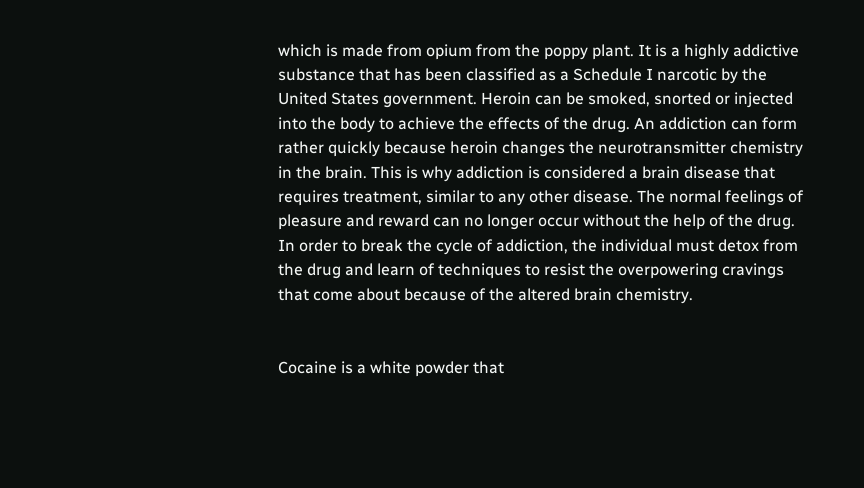which is made from opium from the poppy plant. It is a highly addictive substance that has been classified as a Schedule I narcotic by the United States government. Heroin can be smoked, snorted or injected into the body to achieve the effects of the drug. An addiction can form rather quickly because heroin changes the neurotransmitter chemistry in the brain. This is why addiction is considered a brain disease that requires treatment, similar to any other disease. The normal feelings of pleasure and reward can no longer occur without the help of the drug. In order to break the cycle of addiction, the individual must detox from the drug and learn of techniques to resist the overpowering cravings that come about because of the altered brain chemistry.


Cocaine is a white powder that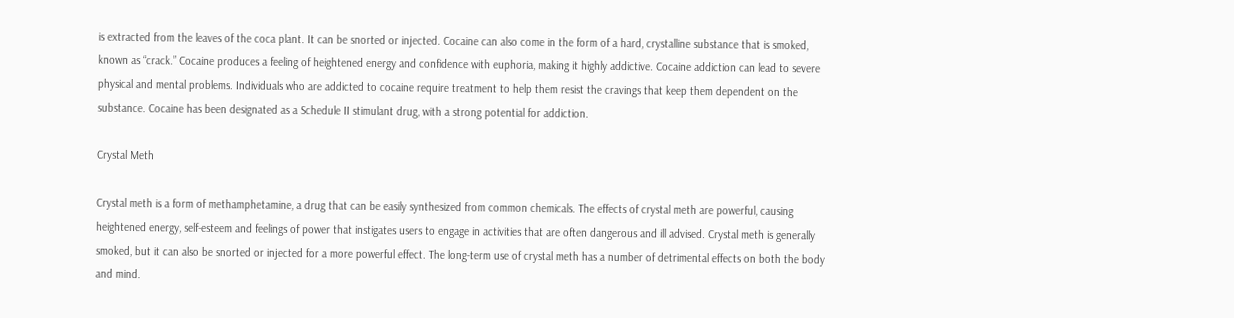is extracted from the leaves of the coca plant. It can be snorted or injected. Cocaine can also come in the form of a hard, crystalline substance that is smoked, known as “crack.” Cocaine produces a feeling of heightened energy and confidence with euphoria, making it highly addictive. Cocaine addiction can lead to severe physical and mental problems. Individuals who are addicted to cocaine require treatment to help them resist the cravings that keep them dependent on the substance. Cocaine has been designated as a Schedule II stimulant drug, with a strong potential for addiction.

Crystal Meth

Crystal meth is a form of methamphetamine, a drug that can be easily synthesized from common chemicals. The effects of crystal meth are powerful, causing heightened energy, self-esteem and feelings of power that instigates users to engage in activities that are often dangerous and ill advised. Crystal meth is generally smoked, but it can also be snorted or injected for a more powerful effect. The long-term use of crystal meth has a number of detrimental effects on both the body and mind.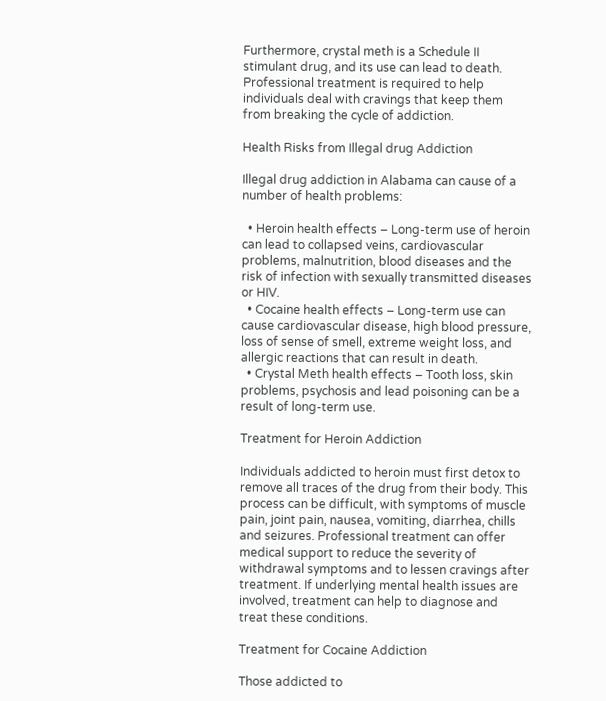Furthermore, crystal meth is a Schedule II stimulant drug, and its use can lead to death. Professional treatment is required to help individuals deal with cravings that keep them from breaking the cycle of addiction.

Health Risks from Illegal drug Addiction

Illegal drug addiction in Alabama can cause of a number of health problems:

  • Heroin health effects – Long-term use of heroin can lead to collapsed veins, cardiovascular problems, malnutrition, blood diseases and the risk of infection with sexually transmitted diseases or HIV.
  • Cocaine health effects – Long-term use can cause cardiovascular disease, high blood pressure, loss of sense of smell, extreme weight loss, and allergic reactions that can result in death.
  • Crystal Meth health effects – Tooth loss, skin problems, psychosis and lead poisoning can be a result of long-term use.

Treatment for Heroin Addiction

Individuals addicted to heroin must first detox to remove all traces of the drug from their body. This process can be difficult, with symptoms of muscle pain, joint pain, nausea, vomiting, diarrhea, chills and seizures. Professional treatment can offer medical support to reduce the severity of withdrawal symptoms and to lessen cravings after treatment. If underlying mental health issues are involved, treatment can help to diagnose and treat these conditions.

Treatment for Cocaine Addiction

Those addicted to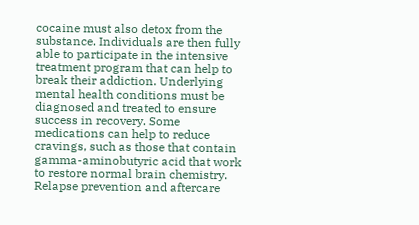cocaine must also detox from the substance. Individuals are then fully able to participate in the intensive treatment program that can help to break their addiction. Underlying mental health conditions must be diagnosed and treated to ensure success in recovery. Some medications can help to reduce cravings, such as those that contain gamma-aminobutyric acid that work to restore normal brain chemistry. Relapse prevention and aftercare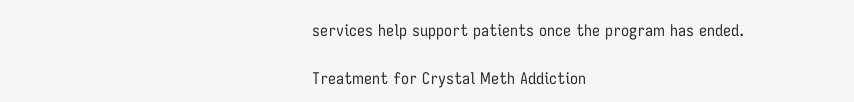services help support patients once the program has ended.

Treatment for Crystal Meth Addiction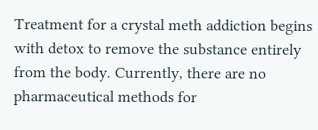Treatment for a crystal meth addiction begins with detox to remove the substance entirely from the body. Currently, there are no pharmaceutical methods for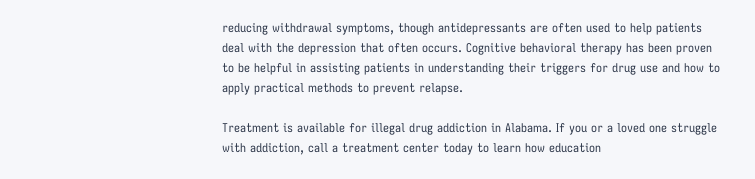reducing withdrawal symptoms, though antidepressants are often used to help patients deal with the depression that often occurs. Cognitive behavioral therapy has been proven to be helpful in assisting patients in understanding their triggers for drug use and how to apply practical methods to prevent relapse.

Treatment is available for illegal drug addiction in Alabama. If you or a loved one struggle with addiction, call a treatment center today to learn how education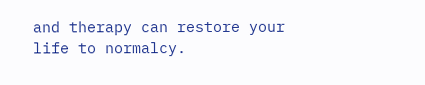and therapy can restore your life to normalcy.